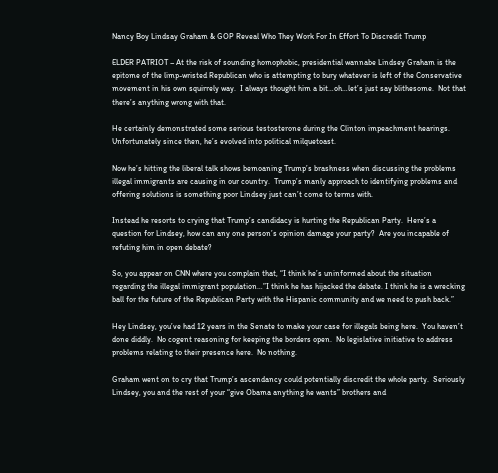Nancy Boy Lindsay Graham & GOP Reveal Who They Work For In Effort To Discredit Trump

ELDER PATRIOT – At the risk of sounding homophobic, presidential wannabe Lindsey Graham is the epitome of the limp-wristed Republican who is attempting to bury whatever is left of the Conservative movement in his own squirrely way.  I always thought him a bit…oh…let’s just say blithesome.  Not that there’s anything wrong with that.

He certainly demonstrated some serious testosterone during the Clinton impeachment hearings.  Unfortunately since then, he’s evolved into political milquetoast.

Now he’s hitting the liberal talk shows bemoaning Trump’s brashness when discussing the problems illegal immigrants are causing in our country.  Trump’s manly approach to identifying problems and offering solutions is something poor Lindsey just can’t come to terms with.

Instead he resorts to crying that Trump’s candidacy is hurting the Republican Party.  Here’s a question for Lindsey, how can any one person’s opinion damage your party?  Are you incapable of refuting him in open debate?

So, you appear on CNN where you complain that, “I think he’s uninformed about the situation regarding the illegal immigrant population…”I think he has hijacked the debate. I think he is a wrecking ball for the future of the Republican Party with the Hispanic community and we need to push back.”

Hey Lindsey, you’ve had 12 years in the Senate to make your case for illegals being here.  You haven’t done diddly.  No cogent reasoning for keeping the borders open.  No legislative initiative to address problems relating to their presence here.  No nothing.

Graham went on to cry that Trump’s ascendancy could potentially discredit the whole party.  Seriously Lindsey, you and the rest of your “give Obama anything he wants” brothers and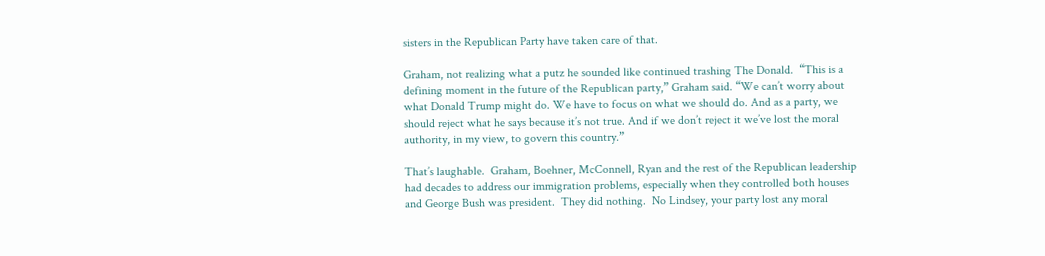sisters in the Republican Party have taken care of that.

Graham, not realizing what a putz he sounded like continued trashing The Donald.  “This is a defining moment in the future of the Republican party,” Graham said. “We can’t worry about what Donald Trump might do. We have to focus on what we should do. And as a party, we should reject what he says because it’s not true. And if we don’t reject it we’ve lost the moral authority, in my view, to govern this country.”

That’s laughable.  Graham, Boehner, McConnell, Ryan and the rest of the Republican leadership had decades to address our immigration problems, especially when they controlled both houses and George Bush was president.  They did nothing.  No Lindsey, your party lost any moral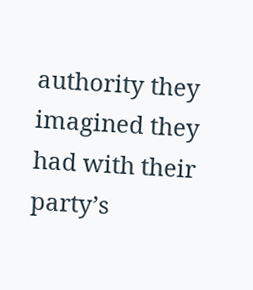authority they imagined they had with their party’s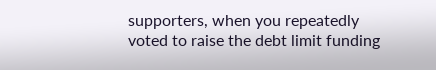supporters, when you repeatedly voted to raise the debt limit funding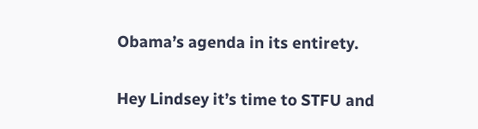Obama’s agenda in its entirety.

Hey Lindsey it’s time to STFU and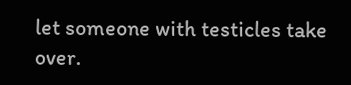let someone with testicles take over.